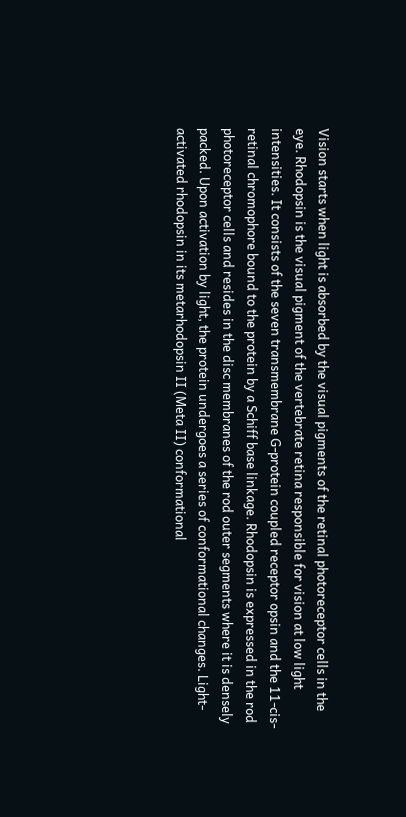Vision starts when light is absorbed by the visual pigments of the retinal photoreceptor cells in the eye. Rhodopsin is the visual pigment of the vertebrate retina responsible for vision at low light intensities. It consists of the seven transmembrane G-protein coupled receptor opsin and the 11-cis-retinal chromophore bound to the protein by a Schiff base linkage. Rhodopsin is expressed in the rod photoreceptor cells and resides in the disc membranes of the rod outer segments where it is densely packed. Upon activation by light, the protein undergoes a series of conformational changes. Light-activated rhodopsin in its metarhodopsin II (Meta II) conformational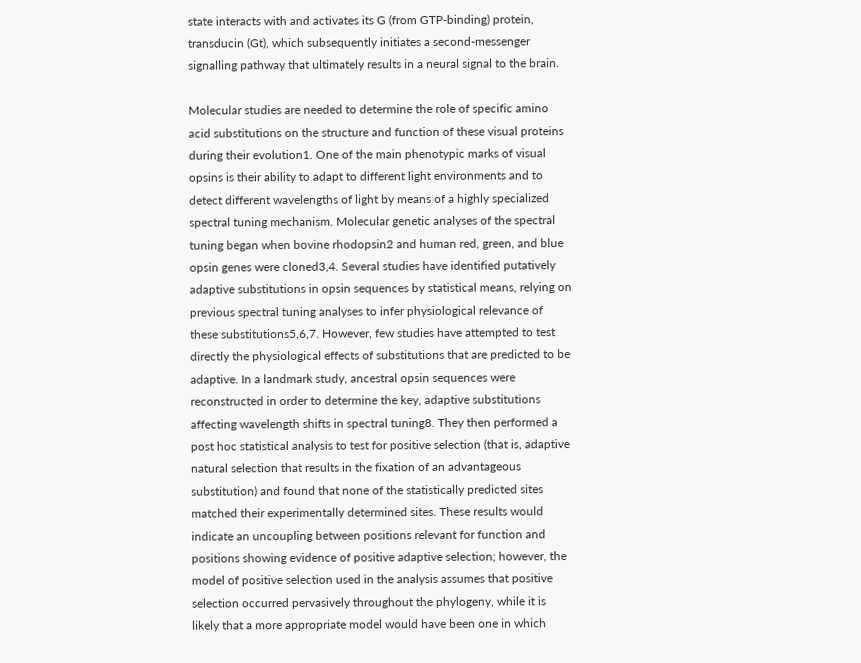state interacts with and activates its G (from GTP-binding) protein, transducin (Gt), which subsequently initiates a second-messenger signalling pathway that ultimately results in a neural signal to the brain.

Molecular studies are needed to determine the role of specific amino acid substitutions on the structure and function of these visual proteins during their evolution1. One of the main phenotypic marks of visual opsins is their ability to adapt to different light environments and to detect different wavelengths of light by means of a highly specialized spectral tuning mechanism. Molecular genetic analyses of the spectral tuning began when bovine rhodopsin2 and human red, green, and blue opsin genes were cloned3,4. Several studies have identified putatively adaptive substitutions in opsin sequences by statistical means, relying on previous spectral tuning analyses to infer physiological relevance of these substitutions5,6,7. However, few studies have attempted to test directly the physiological effects of substitutions that are predicted to be adaptive. In a landmark study, ancestral opsin sequences were reconstructed in order to determine the key, adaptive substitutions affecting wavelength shifts in spectral tuning8. They then performed a post hoc statistical analysis to test for positive selection (that is, adaptive natural selection that results in the fixation of an advantageous substitution) and found that none of the statistically predicted sites matched their experimentally determined sites. These results would indicate an uncoupling between positions relevant for function and positions showing evidence of positive adaptive selection; however, the model of positive selection used in the analysis assumes that positive selection occurred pervasively throughout the phylogeny, while it is likely that a more appropriate model would have been one in which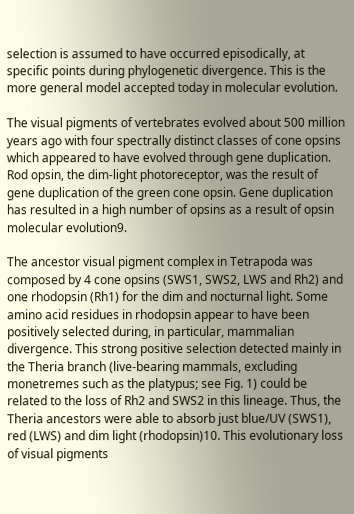selection is assumed to have occurred episodically, at specific points during phylogenetic divergence. This is the more general model accepted today in molecular evolution.

The visual pigments of vertebrates evolved about 500 million years ago with four spectrally distinct classes of cone opsins which appeared to have evolved through gene duplication. Rod opsin, the dim-light photoreceptor, was the result of gene duplication of the green cone opsin. Gene duplication has resulted in a high number of opsins as a result of opsin molecular evolution9.

The ancestor visual pigment complex in Tetrapoda was composed by 4 cone opsins (SWS1, SWS2, LWS and Rh2) and one rhodopsin (Rh1) for the dim and nocturnal light. Some amino acid residues in rhodopsin appear to have been positively selected during, in particular, mammalian divergence. This strong positive selection detected mainly in the Theria branch (live-bearing mammals, excluding monetremes such as the platypus; see Fig. 1) could be related to the loss of Rh2 and SWS2 in this lineage. Thus, the Theria ancestors were able to absorb just blue/UV (SWS1), red (LWS) and dim light (rhodopsin)10. This evolutionary loss of visual pigments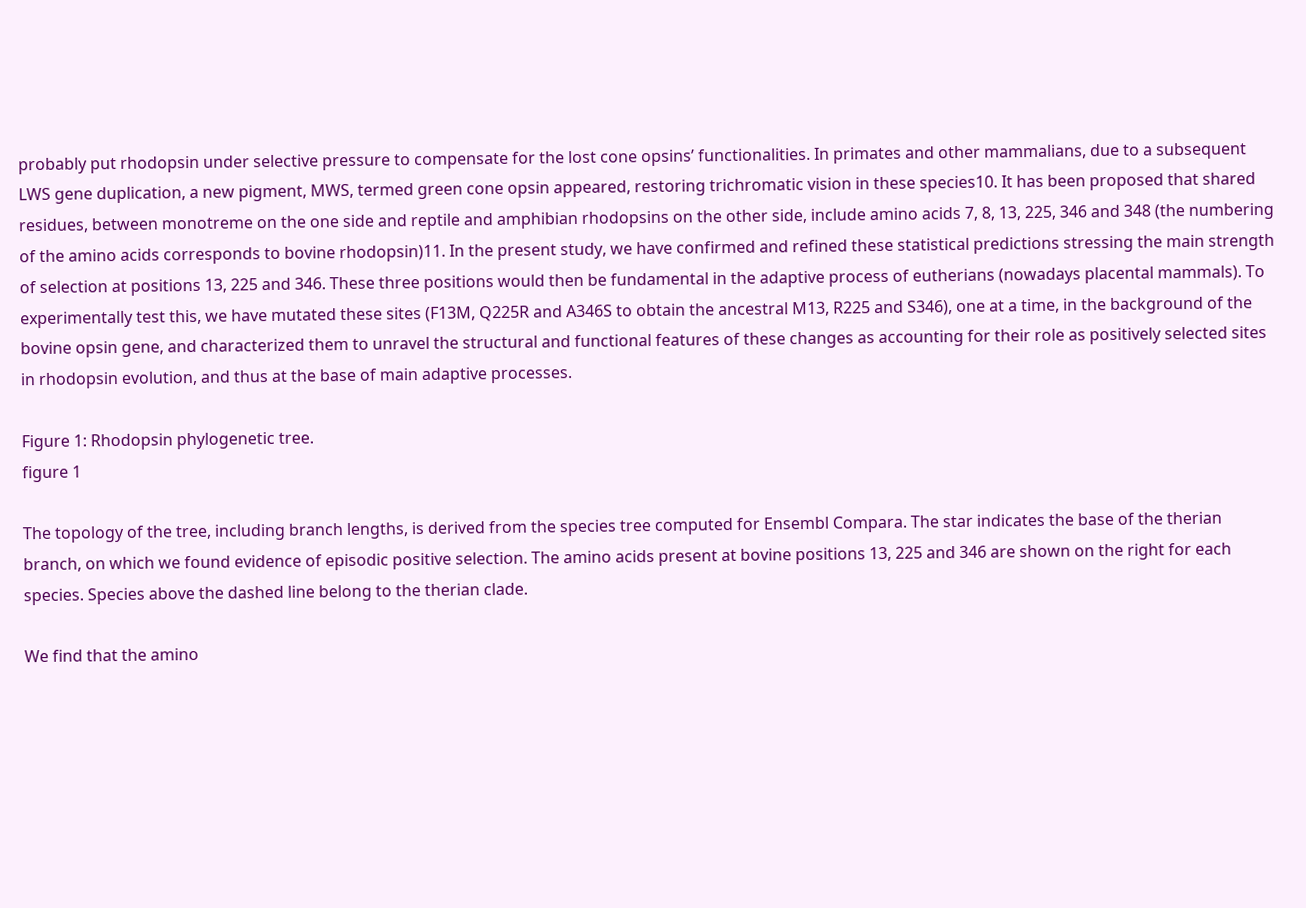probably put rhodopsin under selective pressure to compensate for the lost cone opsins’ functionalities. In primates and other mammalians, due to a subsequent LWS gene duplication, a new pigment, MWS, termed green cone opsin appeared, restoring trichromatic vision in these species10. It has been proposed that shared residues, between monotreme on the one side and reptile and amphibian rhodopsins on the other side, include amino acids 7, 8, 13, 225, 346 and 348 (the numbering of the amino acids corresponds to bovine rhodopsin)11. In the present study, we have confirmed and refined these statistical predictions stressing the main strength of selection at positions 13, 225 and 346. These three positions would then be fundamental in the adaptive process of eutherians (nowadays placental mammals). To experimentally test this, we have mutated these sites (F13M, Q225R and A346S to obtain the ancestral M13, R225 and S346), one at a time, in the background of the bovine opsin gene, and characterized them to unravel the structural and functional features of these changes as accounting for their role as positively selected sites in rhodopsin evolution, and thus at the base of main adaptive processes.

Figure 1: Rhodopsin phylogenetic tree.
figure 1

The topology of the tree, including branch lengths, is derived from the species tree computed for Ensembl Compara. The star indicates the base of the therian branch, on which we found evidence of episodic positive selection. The amino acids present at bovine positions 13, 225 and 346 are shown on the right for each species. Species above the dashed line belong to the therian clade.

We find that the amino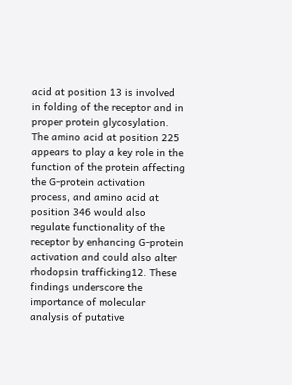acid at position 13 is involved in folding of the receptor and in proper protein glycosylation. The amino acid at position 225 appears to play a key role in the function of the protein affecting the G-protein activation process, and amino acid at position 346 would also regulate functionality of the receptor by enhancing G-protein activation and could also alter rhodopsin trafficking12. These findings underscore the importance of molecular analysis of putative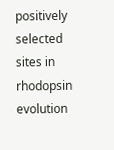positively selected sites in rhodopsin evolution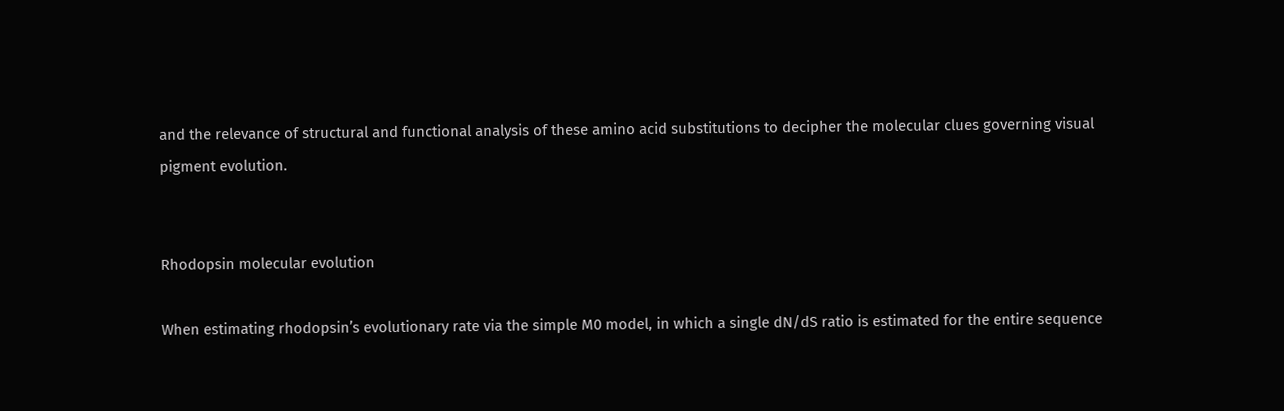and the relevance of structural and functional analysis of these amino acid substitutions to decipher the molecular clues governing visual pigment evolution.


Rhodopsin molecular evolution

When estimating rhodopsin’s evolutionary rate via the simple M0 model, in which a single dN/dS ratio is estimated for the entire sequence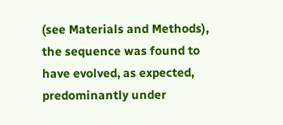(see Materials and Methods), the sequence was found to have evolved, as expected, predominantly under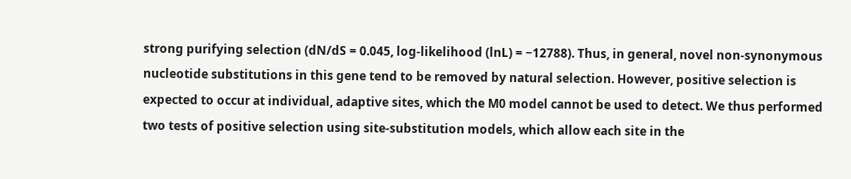strong purifying selection (dN/dS = 0.045, log-likelihood (lnL) = −12788). Thus, in general, novel non-synonymous nucleotide substitutions in this gene tend to be removed by natural selection. However, positive selection is expected to occur at individual, adaptive sites, which the M0 model cannot be used to detect. We thus performed two tests of positive selection using site-substitution models, which allow each site in the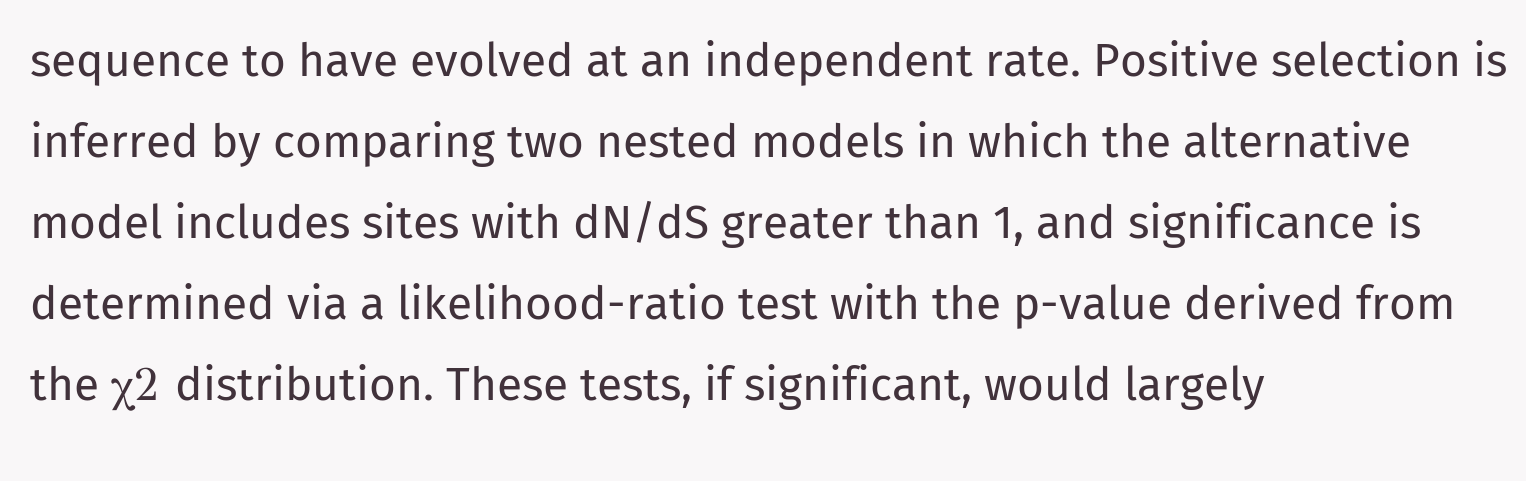sequence to have evolved at an independent rate. Positive selection is inferred by comparing two nested models in which the alternative model includes sites with dN/dS greater than 1, and significance is determined via a likelihood-ratio test with the p-value derived from the χ2 distribution. These tests, if significant, would largely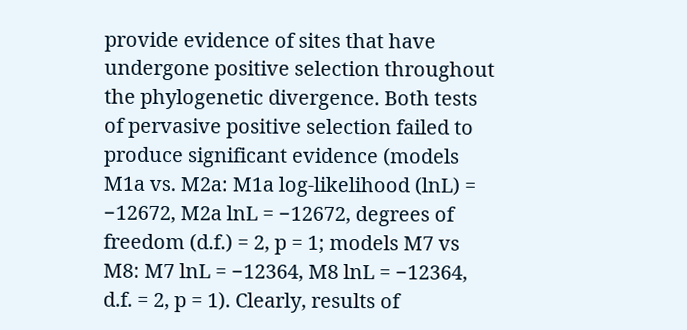provide evidence of sites that have undergone positive selection throughout the phylogenetic divergence. Both tests of pervasive positive selection failed to produce significant evidence (models M1a vs. M2a: M1a log-likelihood (lnL) = −12672, M2a lnL = −12672, degrees of freedom (d.f.) = 2, p = 1; models M7 vs M8: M7 lnL = −12364, M8 lnL = −12364, d.f. = 2, p = 1). Clearly, results of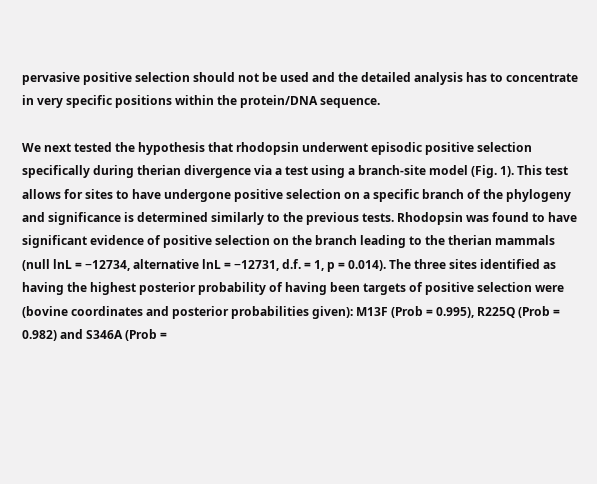pervasive positive selection should not be used and the detailed analysis has to concentrate in very specific positions within the protein/DNA sequence.

We next tested the hypothesis that rhodopsin underwent episodic positive selection specifically during therian divergence via a test using a branch-site model (Fig. 1). This test allows for sites to have undergone positive selection on a specific branch of the phylogeny and significance is determined similarly to the previous tests. Rhodopsin was found to have significant evidence of positive selection on the branch leading to the therian mammals (null lnL = −12734, alternative lnL = −12731, d.f. = 1, p = 0.014). The three sites identified as having the highest posterior probability of having been targets of positive selection were (bovine coordinates and posterior probabilities given): M13F (Prob = 0.995), R225Q (Prob = 0.982) and S346A (Prob =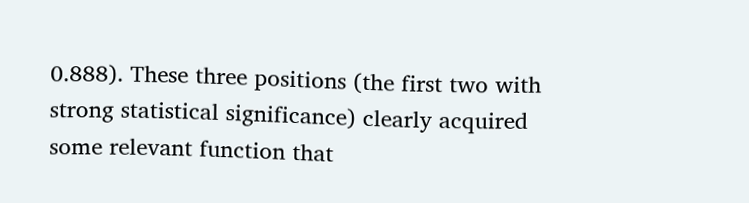0.888). These three positions (the first two with strong statistical significance) clearly acquired some relevant function that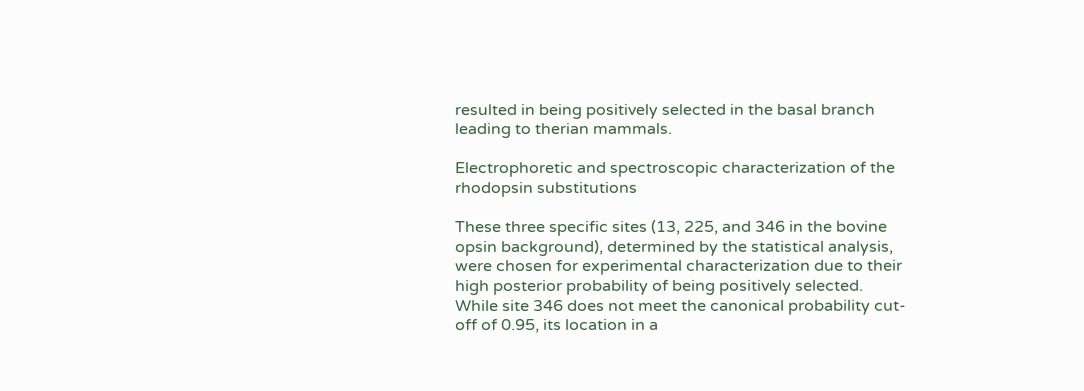resulted in being positively selected in the basal branch leading to therian mammals.

Electrophoretic and spectroscopic characterization of the rhodopsin substitutions

These three specific sites (13, 225, and 346 in the bovine opsin background), determined by the statistical analysis, were chosen for experimental characterization due to their high posterior probability of being positively selected. While site 346 does not meet the canonical probability cut-off of 0.95, its location in a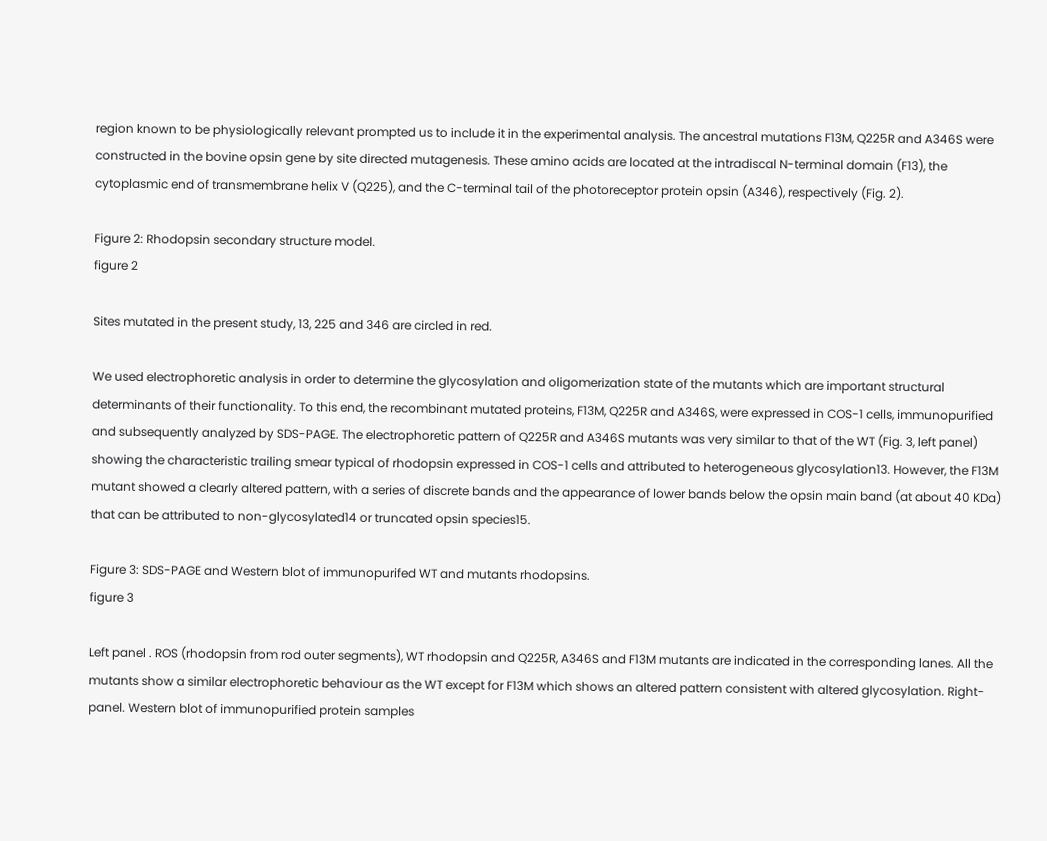region known to be physiologically relevant prompted us to include it in the experimental analysis. The ancestral mutations F13M, Q225R and A346S were constructed in the bovine opsin gene by site directed mutagenesis. These amino acids are located at the intradiscal N-terminal domain (F13), the cytoplasmic end of transmembrane helix V (Q225), and the C-terminal tail of the photoreceptor protein opsin (A346), respectively (Fig. 2).

Figure 2: Rhodopsin secondary structure model.
figure 2

Sites mutated in the present study, 13, 225 and 346 are circled in red.

We used electrophoretic analysis in order to determine the glycosylation and oligomerization state of the mutants which are important structural determinants of their functionality. To this end, the recombinant mutated proteins, F13M, Q225R and A346S, were expressed in COS-1 cells, immunopurified and subsequently analyzed by SDS-PAGE. The electrophoretic pattern of Q225R and A346S mutants was very similar to that of the WT (Fig. 3, left panel) showing the characteristic trailing smear typical of rhodopsin expressed in COS-1 cells and attributed to heterogeneous glycosylation13. However, the F13M mutant showed a clearly altered pattern, with a series of discrete bands and the appearance of lower bands below the opsin main band (at about 40 KDa) that can be attributed to non-glycosylated14 or truncated opsin species15.

Figure 3: SDS-PAGE and Western blot of immunopurifed WT and mutants rhodopsins.
figure 3

Left panel . ROS (rhodopsin from rod outer segments), WT rhodopsin and Q225R, A346S and F13M mutants are indicated in the corresponding lanes. All the mutants show a similar electrophoretic behaviour as the WT except for F13M which shows an altered pattern consistent with altered glycosylation. Right-panel. Western blot of immunopurified protein samples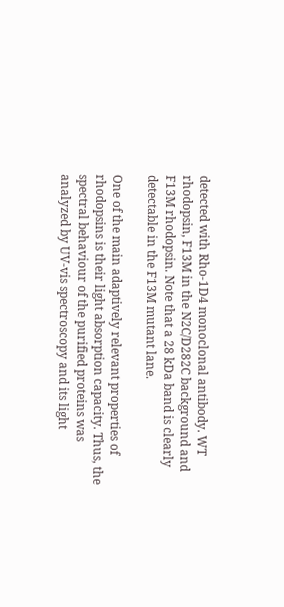detected with Rho-1D4 monoclonal antibody. WT rhodopsin, F13M in the N2C/D282C background and F13M rhodopsin. Note that a 28 kDa band is clearly detectable in the F13M mutant lane.

One of the main adaptively relevant properties of rhodopsins is their light absorption capacity. Thus, the spectral behaviour of the purified proteins was analyzed by UV-vis spectroscopy and its light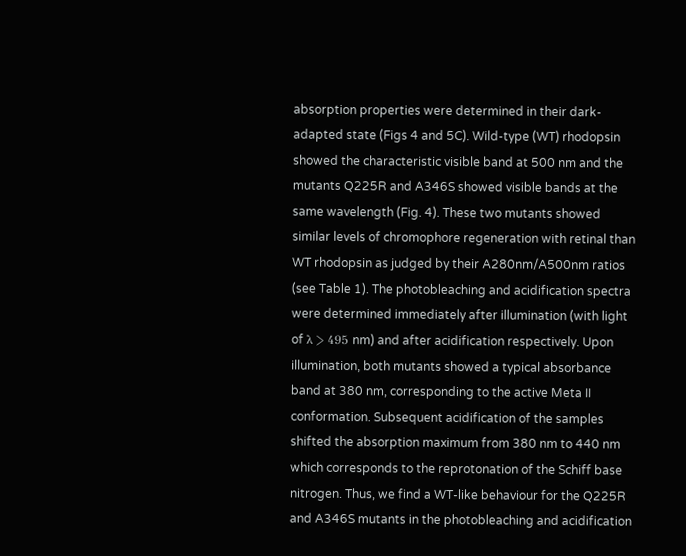absorption properties were determined in their dark-adapted state (Figs 4 and 5C). Wild-type (WT) rhodopsin showed the characteristic visible band at 500 nm and the mutants Q225R and A346S showed visible bands at the same wavelength (Fig. 4). These two mutants showed similar levels of chromophore regeneration with retinal than WT rhodopsin as judged by their A280nm/A500nm ratios (see Table 1). The photobleaching and acidification spectra were determined immediately after illumination (with light of λ > 495 nm) and after acidification respectively. Upon illumination, both mutants showed a typical absorbance band at 380 nm, corresponding to the active Meta II conformation. Subsequent acidification of the samples shifted the absorption maximum from 380 nm to 440 nm which corresponds to the reprotonation of the Schiff base nitrogen. Thus, we find a WT-like behaviour for the Q225R and A346S mutants in the photobleaching and acidification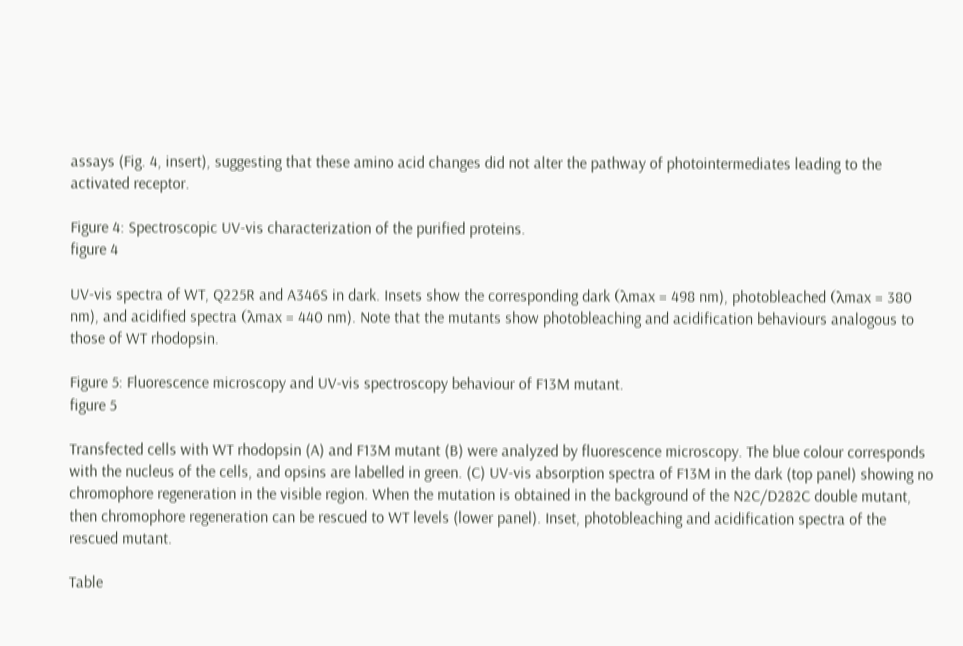assays (Fig. 4, insert), suggesting that these amino acid changes did not alter the pathway of photointermediates leading to the activated receptor.

Figure 4: Spectroscopic UV-vis characterization of the purified proteins.
figure 4

UV-vis spectra of WT, Q225R and A346S in dark. Insets show the corresponding dark (λmax = 498 nm), photobleached (λmax = 380 nm), and acidified spectra (λmax = 440 nm). Note that the mutants show photobleaching and acidification behaviours analogous to those of WT rhodopsin.

Figure 5: Fluorescence microscopy and UV-vis spectroscopy behaviour of F13M mutant.
figure 5

Transfected cells with WT rhodopsin (A) and F13M mutant (B) were analyzed by fluorescence microscopy. The blue colour corresponds with the nucleus of the cells, and opsins are labelled in green. (C) UV-vis absorption spectra of F13M in the dark (top panel) showing no chromophore regeneration in the visible region. When the mutation is obtained in the background of the N2C/D282C double mutant, then chromophore regeneration can be rescued to WT levels (lower panel). Inset, photobleaching and acidification spectra of the rescued mutant.

Table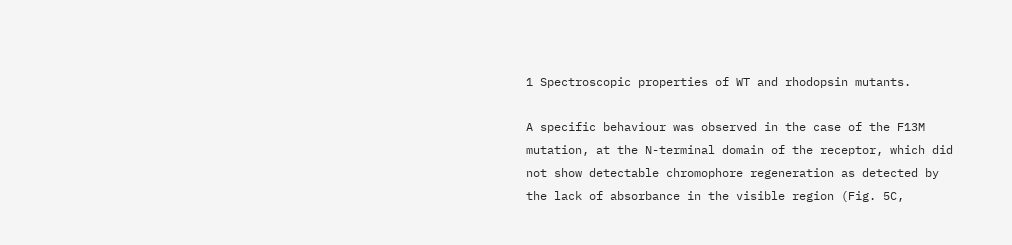1 Spectroscopic properties of WT and rhodopsin mutants.

A specific behaviour was observed in the case of the F13M mutation, at the N-terminal domain of the receptor, which did not show detectable chromophore regeneration as detected by the lack of absorbance in the visible region (Fig. 5C,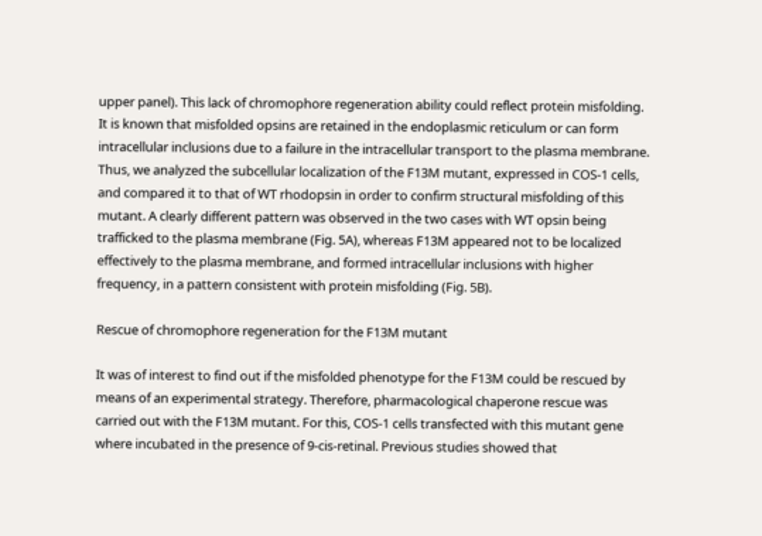upper panel). This lack of chromophore regeneration ability could reflect protein misfolding. It is known that misfolded opsins are retained in the endoplasmic reticulum or can form intracellular inclusions due to a failure in the intracellular transport to the plasma membrane. Thus, we analyzed the subcellular localization of the F13M mutant, expressed in COS-1 cells, and compared it to that of WT rhodopsin in order to confirm structural misfolding of this mutant. A clearly different pattern was observed in the two cases with WT opsin being trafficked to the plasma membrane (Fig. 5A), whereas F13M appeared not to be localized effectively to the plasma membrane, and formed intracellular inclusions with higher frequency, in a pattern consistent with protein misfolding (Fig. 5B).

Rescue of chromophore regeneration for the F13M mutant

It was of interest to find out if the misfolded phenotype for the F13M could be rescued by means of an experimental strategy. Therefore, pharmacological chaperone rescue was carried out with the F13M mutant. For this, COS-1 cells transfected with this mutant gene where incubated in the presence of 9-cis-retinal. Previous studies showed that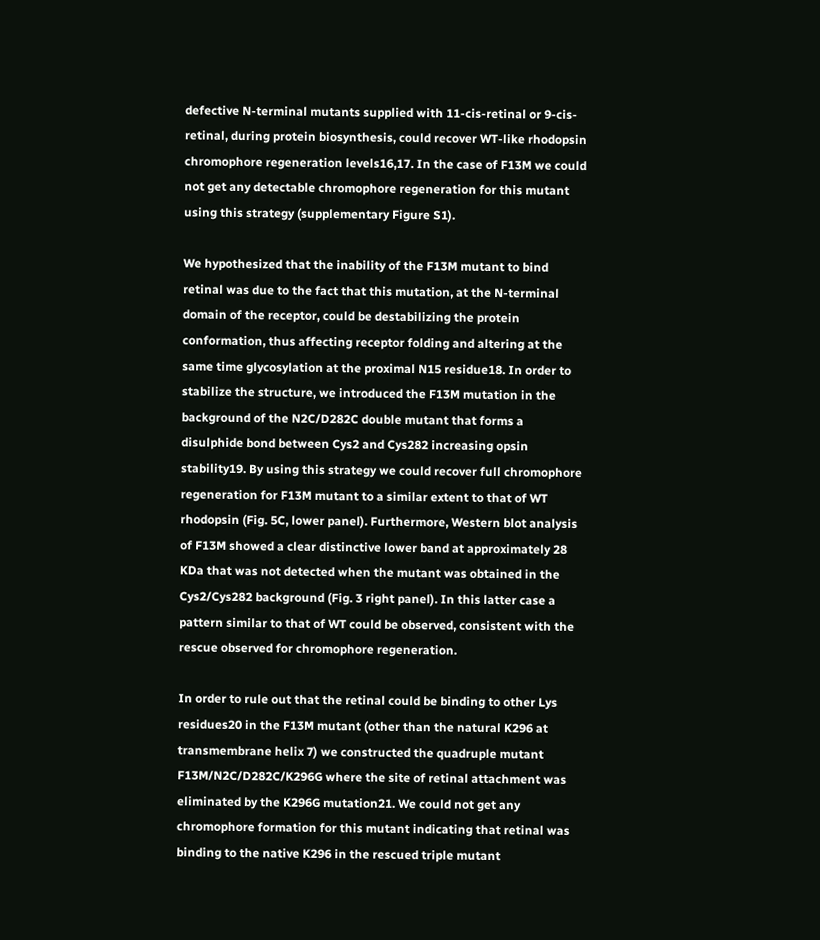defective N-terminal mutants supplied with 11-cis-retinal or 9-cis-retinal, during protein biosynthesis, could recover WT-like rhodopsin chromophore regeneration levels16,17. In the case of F13M we could not get any detectable chromophore regeneration for this mutant using this strategy (supplementary Figure S1).

We hypothesized that the inability of the F13M mutant to bind retinal was due to the fact that this mutation, at the N-terminal domain of the receptor, could be destabilizing the protein conformation, thus affecting receptor folding and altering at the same time glycosylation at the proximal N15 residue18. In order to stabilize the structure, we introduced the F13M mutation in the background of the N2C/D282C double mutant that forms a disulphide bond between Cys2 and Cys282 increasing opsin stability19. By using this strategy we could recover full chromophore regeneration for F13M mutant to a similar extent to that of WT rhodopsin (Fig. 5C, lower panel). Furthermore, Western blot analysis of F13M showed a clear distinctive lower band at approximately 28 KDa that was not detected when the mutant was obtained in the Cys2/Cys282 background (Fig. 3 right panel). In this latter case a pattern similar to that of WT could be observed, consistent with the rescue observed for chromophore regeneration.

In order to rule out that the retinal could be binding to other Lys residues20 in the F13M mutant (other than the natural K296 at transmembrane helix 7) we constructed the quadruple mutant F13M/N2C/D282C/K296G where the site of retinal attachment was eliminated by the K296G mutation21. We could not get any chromophore formation for this mutant indicating that retinal was binding to the native K296 in the rescued triple mutant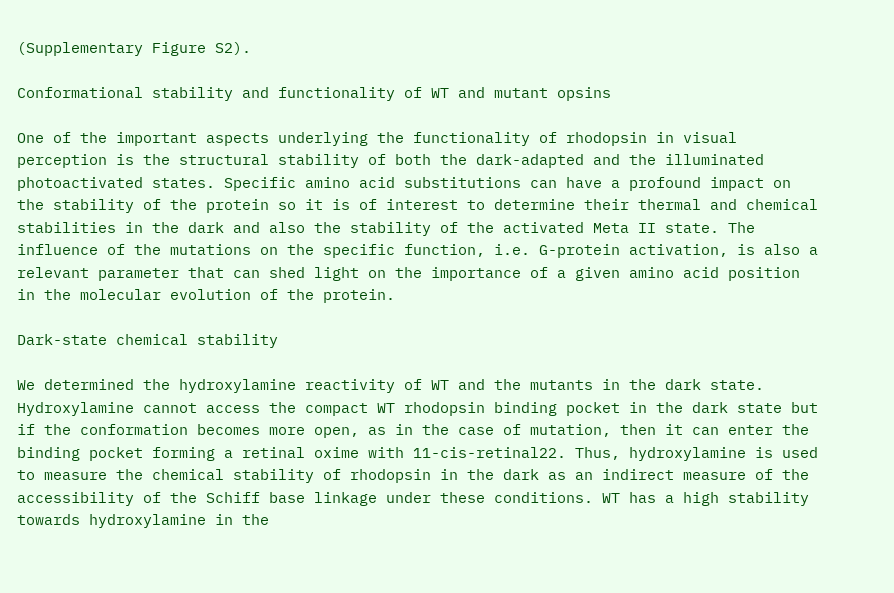(Supplementary Figure S2).

Conformational stability and functionality of WT and mutant opsins

One of the important aspects underlying the functionality of rhodopsin in visual perception is the structural stability of both the dark-adapted and the illuminated photoactivated states. Specific amino acid substitutions can have a profound impact on the stability of the protein so it is of interest to determine their thermal and chemical stabilities in the dark and also the stability of the activated Meta II state. The influence of the mutations on the specific function, i.e. G-protein activation, is also a relevant parameter that can shed light on the importance of a given amino acid position in the molecular evolution of the protein.

Dark-state chemical stability

We determined the hydroxylamine reactivity of WT and the mutants in the dark state. Hydroxylamine cannot access the compact WT rhodopsin binding pocket in the dark state but if the conformation becomes more open, as in the case of mutation, then it can enter the binding pocket forming a retinal oxime with 11-cis-retinal22. Thus, hydroxylamine is used to measure the chemical stability of rhodopsin in the dark as an indirect measure of the accessibility of the Schiff base linkage under these conditions. WT has a high stability towards hydroxylamine in the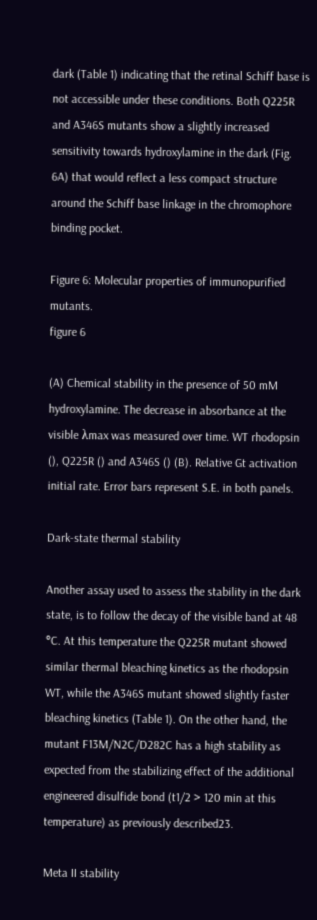dark (Table 1) indicating that the retinal Schiff base is not accessible under these conditions. Both Q225R and A346S mutants show a slightly increased sensitivity towards hydroxylamine in the dark (Fig. 6A) that would reflect a less compact structure around the Schiff base linkage in the chromophore binding pocket.

Figure 6: Molecular properties of immunopurified mutants.
figure 6

(A) Chemical stability in the presence of 50 mM hydroxylamine. The decrease in absorbance at the visible λmax was measured over time. WT rhodopsin (), Q225R () and A346S () (B). Relative Gt activation initial rate. Error bars represent S.E. in both panels.

Dark-state thermal stability

Another assay used to assess the stability in the dark state, is to follow the decay of the visible band at 48 °C. At this temperature the Q225R mutant showed similar thermal bleaching kinetics as the rhodopsin WT, while the A346S mutant showed slightly faster bleaching kinetics (Table 1). On the other hand, the mutant F13M/N2C/D282C has a high stability as expected from the stabilizing effect of the additional engineered disulfide bond (t1/2 > 120 min at this temperature) as previously described23.

Meta II stability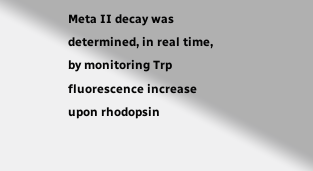Meta II decay was determined, in real time, by monitoring Trp fluorescence increase upon rhodopsin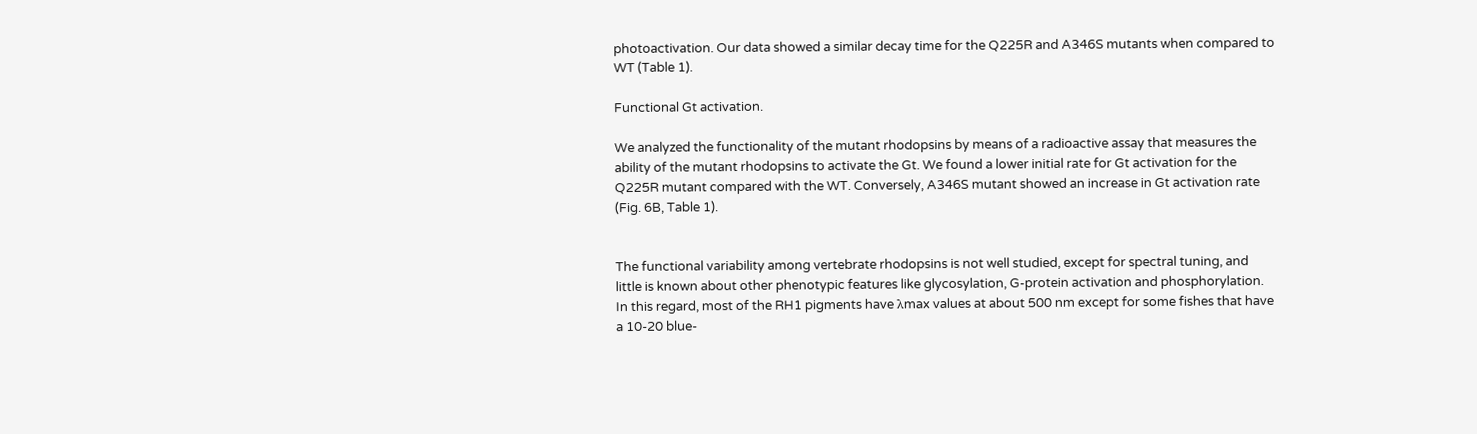photoactivation. Our data showed a similar decay time for the Q225R and A346S mutants when compared to WT (Table 1).

Functional Gt activation.

We analyzed the functionality of the mutant rhodopsins by means of a radioactive assay that measures the ability of the mutant rhodopsins to activate the Gt. We found a lower initial rate for Gt activation for the Q225R mutant compared with the WT. Conversely, A346S mutant showed an increase in Gt activation rate (Fig. 6B, Table 1).


The functional variability among vertebrate rhodopsins is not well studied, except for spectral tuning, and little is known about other phenotypic features like glycosylation, G-protein activation and phosphorylation. In this regard, most of the RH1 pigments have λmax values at about 500 nm except for some fishes that have a 10-20 blue-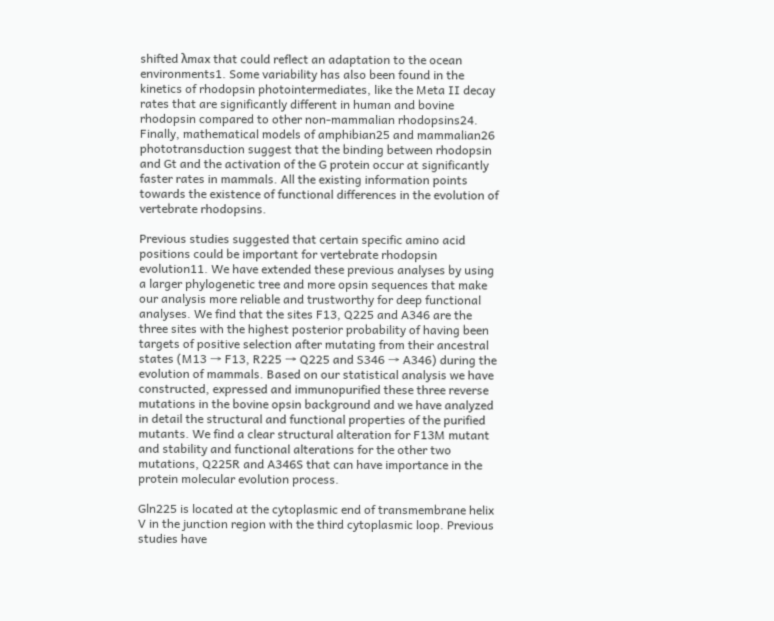shifted λmax that could reflect an adaptation to the ocean environments1. Some variability has also been found in the kinetics of rhodopsin photointermediates, like the Meta II decay rates that are significantly different in human and bovine rhodopsin compared to other non-mammalian rhodopsins24. Finally, mathematical models of amphibian25 and mammalian26 phototransduction suggest that the binding between rhodopsin and Gt and the activation of the G protein occur at significantly faster rates in mammals. All the existing information points towards the existence of functional differences in the evolution of vertebrate rhodopsins.

Previous studies suggested that certain specific amino acid positions could be important for vertebrate rhodopsin evolution11. We have extended these previous analyses by using a larger phylogenetic tree and more opsin sequences that make our analysis more reliable and trustworthy for deep functional analyses. We find that the sites F13, Q225 and A346 are the three sites with the highest posterior probability of having been targets of positive selection after mutating from their ancestral states (M13 → F13, R225 → Q225 and S346 → A346) during the evolution of mammals. Based on our statistical analysis we have constructed, expressed and immunopurified these three reverse mutations in the bovine opsin background and we have analyzed in detail the structural and functional properties of the purified mutants. We find a clear structural alteration for F13M mutant and stability and functional alterations for the other two mutations, Q225R and A346S that can have importance in the protein molecular evolution process.

Gln225 is located at the cytoplasmic end of transmembrane helix V in the junction region with the third cytoplasmic loop. Previous studies have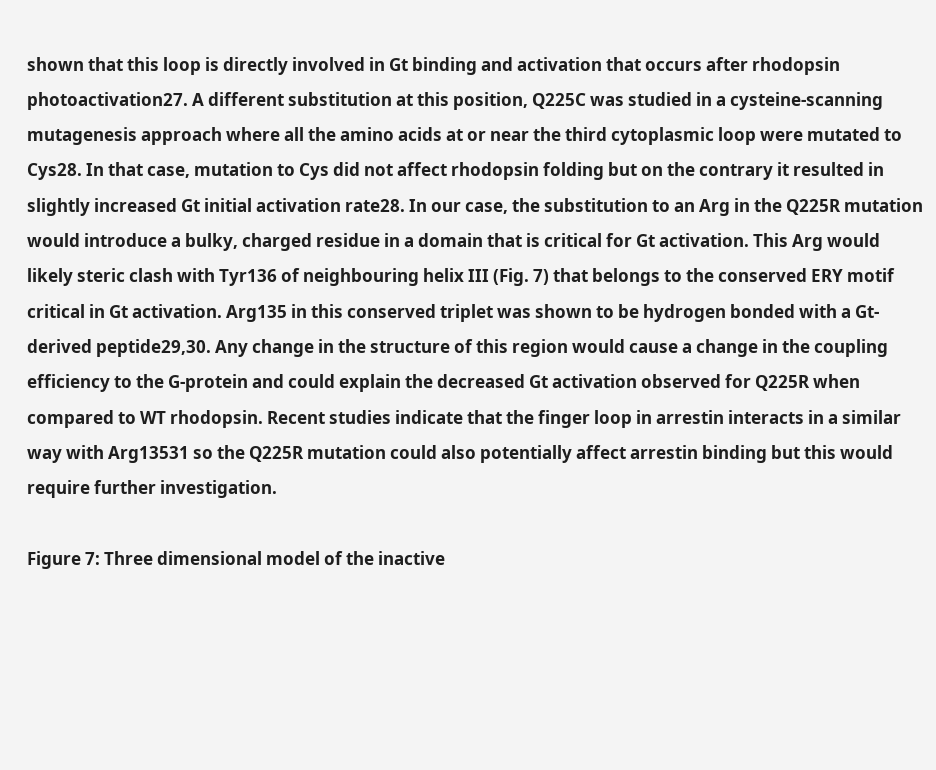shown that this loop is directly involved in Gt binding and activation that occurs after rhodopsin photoactivation27. A different substitution at this position, Q225C was studied in a cysteine-scanning mutagenesis approach where all the amino acids at or near the third cytoplasmic loop were mutated to Cys28. In that case, mutation to Cys did not affect rhodopsin folding but on the contrary it resulted in slightly increased Gt initial activation rate28. In our case, the substitution to an Arg in the Q225R mutation would introduce a bulky, charged residue in a domain that is critical for Gt activation. This Arg would likely steric clash with Tyr136 of neighbouring helix III (Fig. 7) that belongs to the conserved ERY motif critical in Gt activation. Arg135 in this conserved triplet was shown to be hydrogen bonded with a Gt-derived peptide29,30. Any change in the structure of this region would cause a change in the coupling efficiency to the G-protein and could explain the decreased Gt activation observed for Q225R when compared to WT rhodopsin. Recent studies indicate that the finger loop in arrestin interacts in a similar way with Arg13531 so the Q225R mutation could also potentially affect arrestin binding but this would require further investigation.

Figure 7: Three dimensional model of the inactive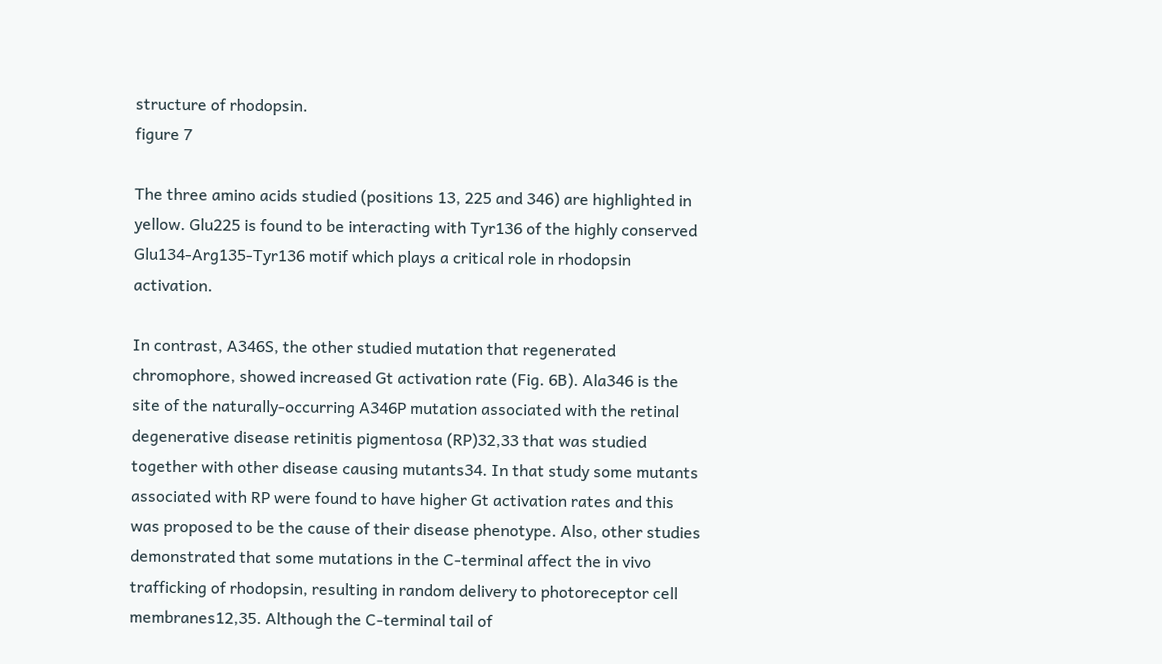structure of rhodopsin.
figure 7

The three amino acids studied (positions 13, 225 and 346) are highlighted in yellow. Glu225 is found to be interacting with Tyr136 of the highly conserved Glu134-Arg135-Tyr136 motif which plays a critical role in rhodopsin activation.

In contrast, A346S, the other studied mutation that regenerated chromophore, showed increased Gt activation rate (Fig. 6B). Ala346 is the site of the naturally-occurring A346P mutation associated with the retinal degenerative disease retinitis pigmentosa (RP)32,33 that was studied together with other disease causing mutants34. In that study some mutants associated with RP were found to have higher Gt activation rates and this was proposed to be the cause of their disease phenotype. Also, other studies demonstrated that some mutations in the C-terminal affect the in vivo trafficking of rhodopsin, resulting in random delivery to photoreceptor cell membranes12,35. Although the C-terminal tail of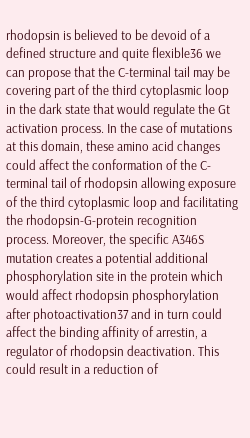rhodopsin is believed to be devoid of a defined structure and quite flexible36 we can propose that the C-terminal tail may be covering part of the third cytoplasmic loop in the dark state that would regulate the Gt activation process. In the case of mutations at this domain, these amino acid changes could affect the conformation of the C-terminal tail of rhodopsin allowing exposure of the third cytoplasmic loop and facilitating the rhodopsin-G-protein recognition process. Moreover, the specific A346S mutation creates a potential additional phosphorylation site in the protein which would affect rhodopsin phosphorylation after photoactivation37 and in turn could affect the binding affinity of arrestin, a regulator of rhodopsin deactivation. This could result in a reduction of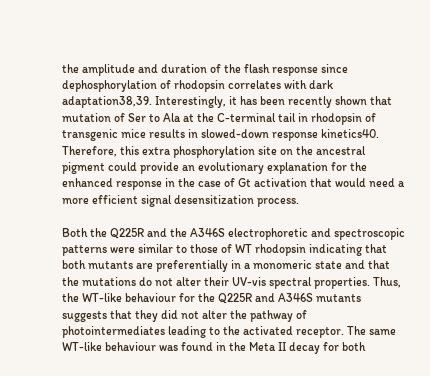the amplitude and duration of the flash response since dephosphorylation of rhodopsin correlates with dark adaptation38,39. Interestingly, it has been recently shown that mutation of Ser to Ala at the C-terminal tail in rhodopsin of transgenic mice results in slowed-down response kinetics40. Therefore, this extra phosphorylation site on the ancestral pigment could provide an evolutionary explanation for the enhanced response in the case of Gt activation that would need a more efficient signal desensitization process.

Both the Q225R and the A346S electrophoretic and spectroscopic patterns were similar to those of WT rhodopsin indicating that both mutants are preferentially in a monomeric state and that the mutations do not alter their UV-vis spectral properties. Thus, the WT-like behaviour for the Q225R and A346S mutants suggests that they did not alter the pathway of photointermediates leading to the activated receptor. The same WT-like behaviour was found in the Meta II decay for both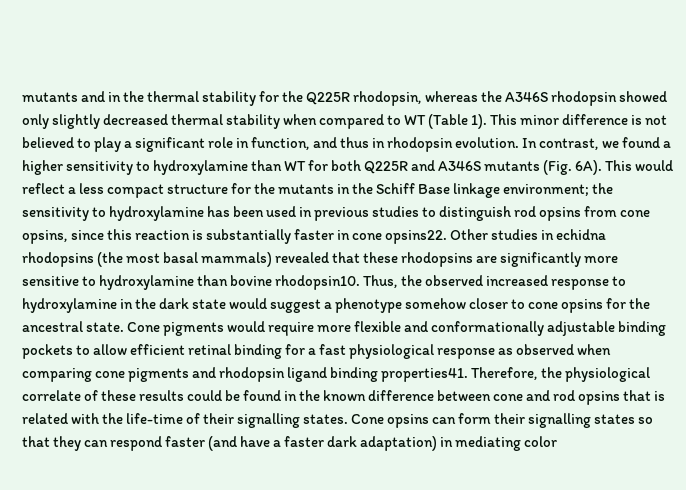mutants and in the thermal stability for the Q225R rhodopsin, whereas the A346S rhodopsin showed only slightly decreased thermal stability when compared to WT (Table 1). This minor difference is not believed to play a significant role in function, and thus in rhodopsin evolution. In contrast, we found a higher sensitivity to hydroxylamine than WT for both Q225R and A346S mutants (Fig. 6A). This would reflect a less compact structure for the mutants in the Schiff Base linkage environment; the sensitivity to hydroxylamine has been used in previous studies to distinguish rod opsins from cone opsins, since this reaction is substantially faster in cone opsins22. Other studies in echidna rhodopsins (the most basal mammals) revealed that these rhodopsins are significantly more sensitive to hydroxylamine than bovine rhodopsin10. Thus, the observed increased response to hydroxylamine in the dark state would suggest a phenotype somehow closer to cone opsins for the ancestral state. Cone pigments would require more flexible and conformationally adjustable binding pockets to allow efficient retinal binding for a fast physiological response as observed when comparing cone pigments and rhodopsin ligand binding properties41. Therefore, the physiological correlate of these results could be found in the known difference between cone and rod opsins that is related with the life-time of their signalling states. Cone opsins can form their signalling states so that they can respond faster (and have a faster dark adaptation) in mediating color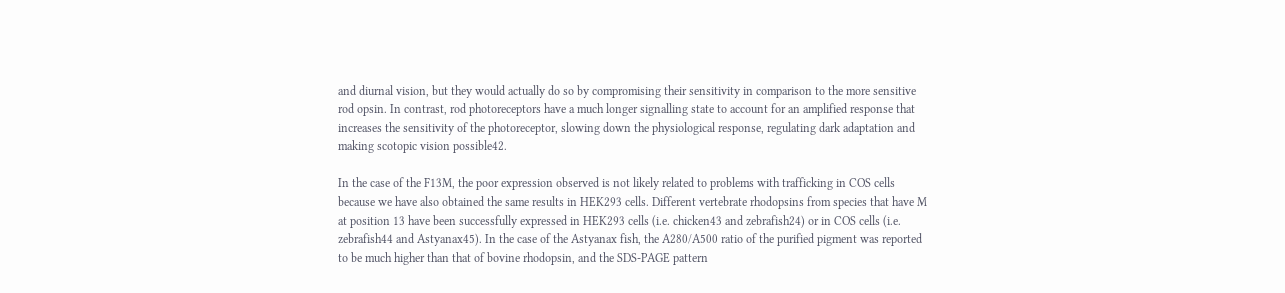and diurnal vision, but they would actually do so by compromising their sensitivity in comparison to the more sensitive rod opsin. In contrast, rod photoreceptors have a much longer signalling state to account for an amplified response that increases the sensitivity of the photoreceptor, slowing down the physiological response, regulating dark adaptation and making scotopic vision possible42.

In the case of the F13M, the poor expression observed is not likely related to problems with trafficking in COS cells because we have also obtained the same results in HEK293 cells. Different vertebrate rhodopsins from species that have M at position 13 have been successfully expressed in HEK293 cells (i.e. chicken43 and zebrafish24) or in COS cells (i.e. zebrafish44 and Astyanax45). In the case of the Astyanax fish, the A280/A500 ratio of the purified pigment was reported to be much higher than that of bovine rhodopsin, and the SDS-PAGE pattern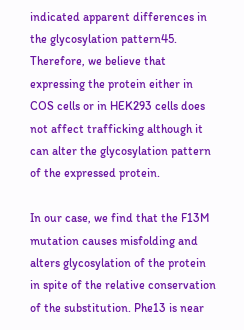indicated apparent differences in the glycosylation pattern45. Therefore, we believe that expressing the protein either in COS cells or in HEK293 cells does not affect trafficking although it can alter the glycosylation pattern of the expressed protein.

In our case, we find that the F13M mutation causes misfolding and alters glycosylation of the protein in spite of the relative conservation of the substitution. Phe13 is near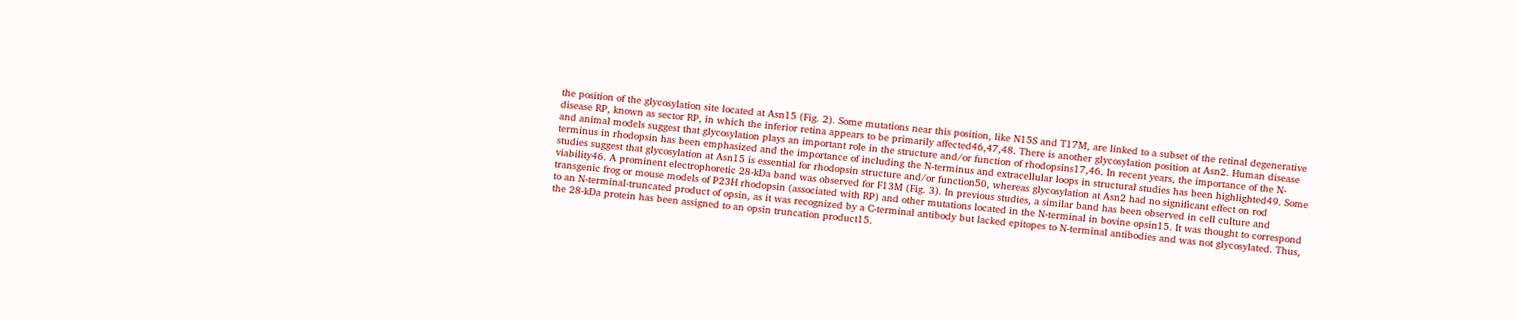the position of the glycosylation site located at Asn15 (Fig. 2). Some mutations near this position, like N15S and T17M, are linked to a subset of the retinal degenerative disease RP, known as sector RP, in which the inferior retina appears to be primarily affected46,47,48. There is another glycosylation position at Asn2. Human disease and animal models suggest that glycosylation plays an important role in the structure and/or function of rhodopsins17,46. In recent years, the importance of the N-terminus in rhodopsin has been emphasized and the importance of including the N-terminus and extracellular loops in structural studies has been highlighted49. Some studies suggest that glycosylation at Asn15 is essential for rhodopsin structure and/or function50, whereas glycosylation at Asn2 had no significant effect on rod viability46. A prominent electrophoretic 28-kDa band was observed for F13M (Fig. 3). In previous studies, a similar band has been observed in cell culture and transgenic frog or mouse models of P23H rhodopsin (associated with RP) and other mutations located in the N-terminal in bovine opsin15. It was thought to correspond to an N-terminal-truncated product of opsin, as it was recognized by a C-terminal antibody but lacked epitopes to N-terminal antibodies and was not glycosylated. Thus, the 28-kDa protein has been assigned to an opsin truncation product15.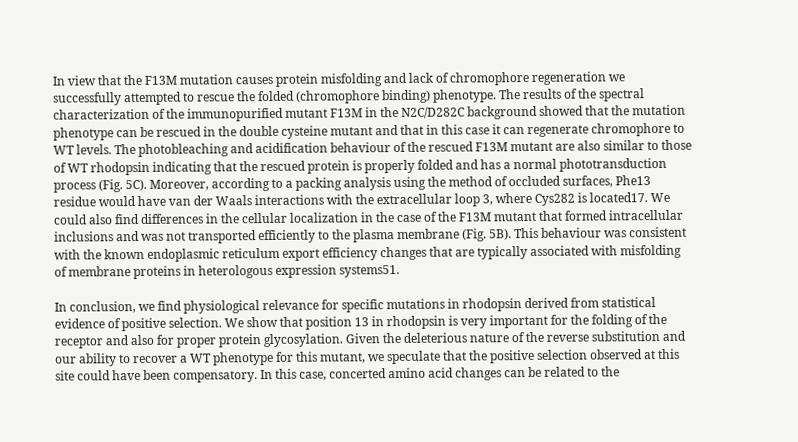In view that the F13M mutation causes protein misfolding and lack of chromophore regeneration we successfully attempted to rescue the folded (chromophore binding) phenotype. The results of the spectral characterization of the immunopurified mutant F13M in the N2C/D282C background showed that the mutation phenotype can be rescued in the double cysteine mutant and that in this case it can regenerate chromophore to WT levels. The photobleaching and acidification behaviour of the rescued F13M mutant are also similar to those of WT rhodopsin indicating that the rescued protein is properly folded and has a normal phototransduction process (Fig. 5C). Moreover, according to a packing analysis using the method of occluded surfaces, Phe13 residue would have van der Waals interactions with the extracellular loop 3, where Cys282 is located17. We could also find differences in the cellular localization in the case of the F13M mutant that formed intracellular inclusions and was not transported efficiently to the plasma membrane (Fig. 5B). This behaviour was consistent with the known endoplasmic reticulum export efficiency changes that are typically associated with misfolding of membrane proteins in heterologous expression systems51.

In conclusion, we find physiological relevance for specific mutations in rhodopsin derived from statistical evidence of positive selection. We show that position 13 in rhodopsin is very important for the folding of the receptor and also for proper protein glycosylation. Given the deleterious nature of the reverse substitution and our ability to recover a WT phenotype for this mutant, we speculate that the positive selection observed at this site could have been compensatory. In this case, concerted amino acid changes can be related to the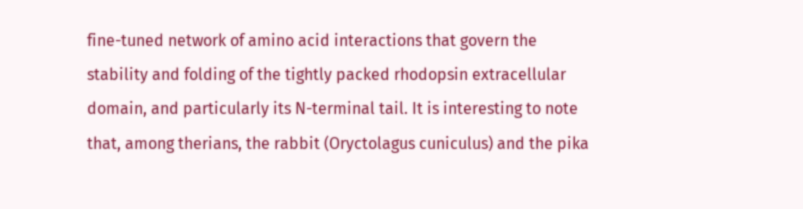fine-tuned network of amino acid interactions that govern the stability and folding of the tightly packed rhodopsin extracellular domain, and particularly its N-terminal tail. It is interesting to note that, among therians, the rabbit (Oryctolagus cuniculus) and the pika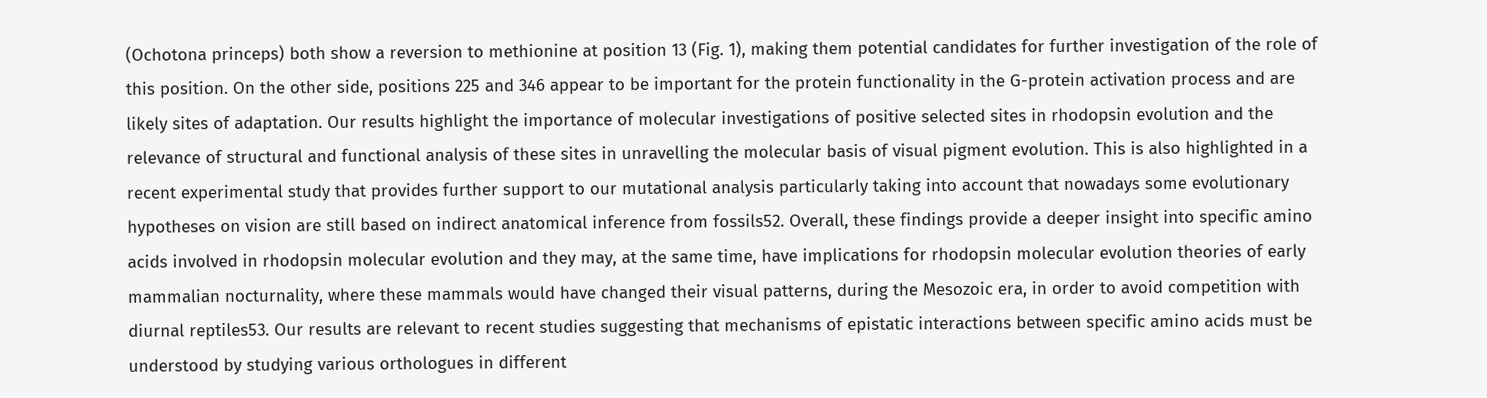(Ochotona princeps) both show a reversion to methionine at position 13 (Fig. 1), making them potential candidates for further investigation of the role of this position. On the other side, positions 225 and 346 appear to be important for the protein functionality in the G-protein activation process and are likely sites of adaptation. Our results highlight the importance of molecular investigations of positive selected sites in rhodopsin evolution and the relevance of structural and functional analysis of these sites in unravelling the molecular basis of visual pigment evolution. This is also highlighted in a recent experimental study that provides further support to our mutational analysis particularly taking into account that nowadays some evolutionary hypotheses on vision are still based on indirect anatomical inference from fossils52. Overall, these findings provide a deeper insight into specific amino acids involved in rhodopsin molecular evolution and they may, at the same time, have implications for rhodopsin molecular evolution theories of early mammalian nocturnality, where these mammals would have changed their visual patterns, during the Mesozoic era, in order to avoid competition with diurnal reptiles53. Our results are relevant to recent studies suggesting that mechanisms of epistatic interactions between specific amino acids must be understood by studying various orthologues in different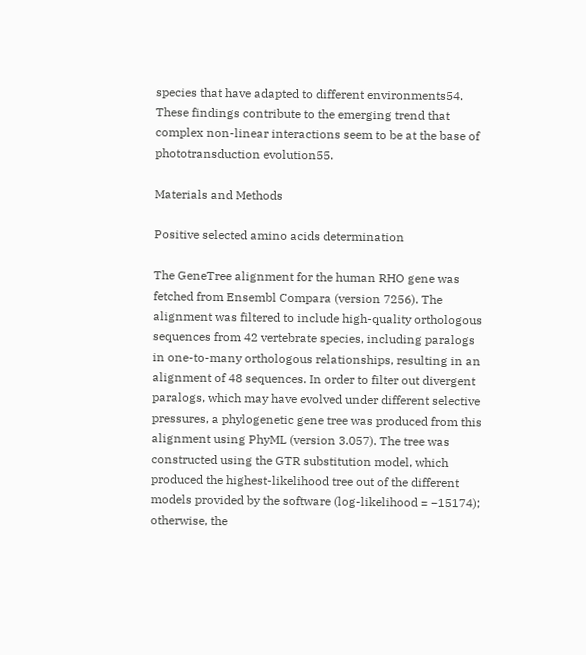species that have adapted to different environments54. These findings contribute to the emerging trend that complex non-linear interactions seem to be at the base of phototransduction evolution55.

Materials and Methods

Positive selected amino acids determination

The GeneTree alignment for the human RHO gene was fetched from Ensembl Compara (version 7256). The alignment was filtered to include high-quality orthologous sequences from 42 vertebrate species, including paralogs in one-to-many orthologous relationships, resulting in an alignment of 48 sequences. In order to filter out divergent paralogs, which may have evolved under different selective pressures, a phylogenetic gene tree was produced from this alignment using PhyML (version 3.057). The tree was constructed using the GTR substitution model, which produced the highest-likelihood tree out of the different models provided by the software (log-likelihood = −15174); otherwise, the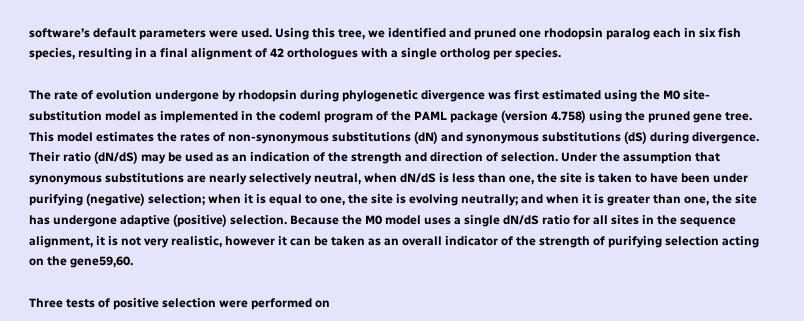software’s default parameters were used. Using this tree, we identified and pruned one rhodopsin paralog each in six fish species, resulting in a final alignment of 42 orthologues with a single ortholog per species.

The rate of evolution undergone by rhodopsin during phylogenetic divergence was first estimated using the M0 site-substitution model as implemented in the codeml program of the PAML package (version 4.758) using the pruned gene tree. This model estimates the rates of non-synonymous substitutions (dN) and synonymous substitutions (dS) during divergence. Their ratio (dN/dS) may be used as an indication of the strength and direction of selection. Under the assumption that synonymous substitutions are nearly selectively neutral, when dN/dS is less than one, the site is taken to have been under purifying (negative) selection; when it is equal to one, the site is evolving neutrally; and when it is greater than one, the site has undergone adaptive (positive) selection. Because the M0 model uses a single dN/dS ratio for all sites in the sequence alignment, it is not very realistic, however it can be taken as an overall indicator of the strength of purifying selection acting on the gene59,60.

Three tests of positive selection were performed on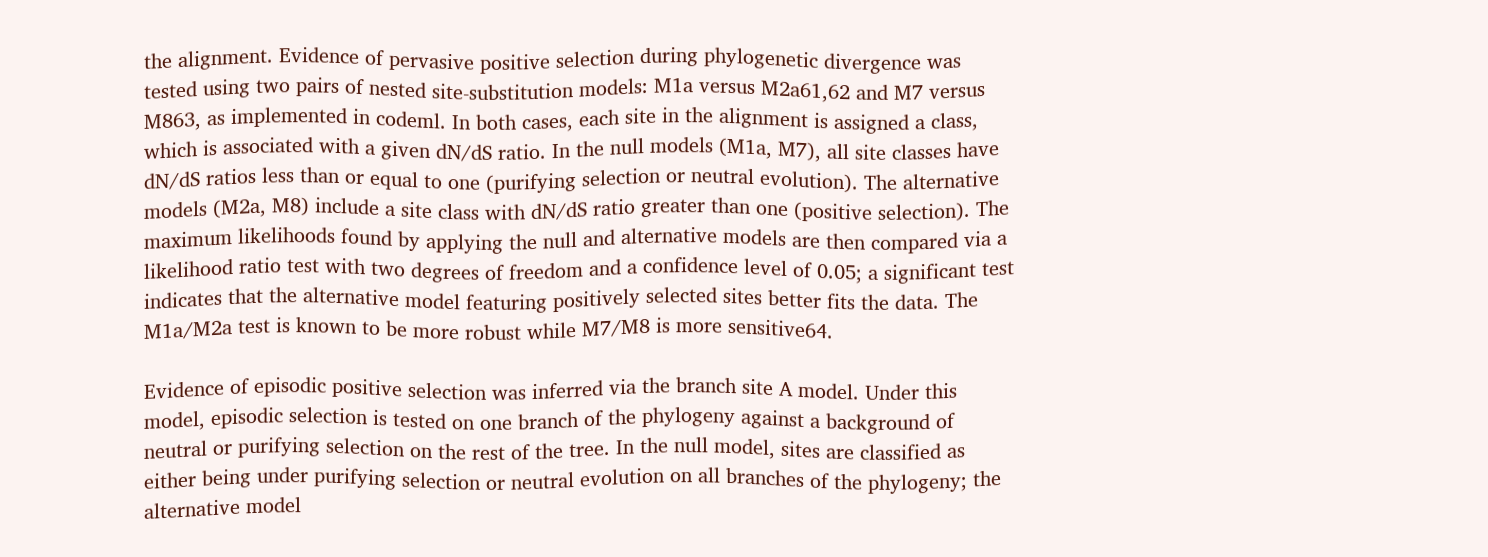the alignment. Evidence of pervasive positive selection during phylogenetic divergence was tested using two pairs of nested site-substitution models: M1a versus M2a61,62 and M7 versus M863, as implemented in codeml. In both cases, each site in the alignment is assigned a class, which is associated with a given dN/dS ratio. In the null models (M1a, M7), all site classes have dN/dS ratios less than or equal to one (purifying selection or neutral evolution). The alternative models (M2a, M8) include a site class with dN/dS ratio greater than one (positive selection). The maximum likelihoods found by applying the null and alternative models are then compared via a likelihood ratio test with two degrees of freedom and a confidence level of 0.05; a significant test indicates that the alternative model featuring positively selected sites better fits the data. The M1a/M2a test is known to be more robust while M7/M8 is more sensitive64.

Evidence of episodic positive selection was inferred via the branch site A model. Under this model, episodic selection is tested on one branch of the phylogeny against a background of neutral or purifying selection on the rest of the tree. In the null model, sites are classified as either being under purifying selection or neutral evolution on all branches of the phylogeny; the alternative model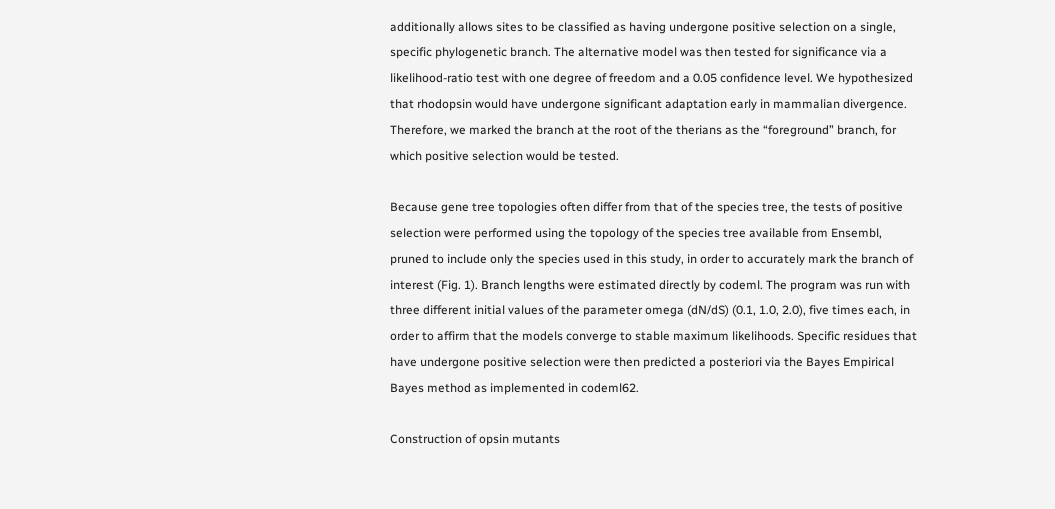additionally allows sites to be classified as having undergone positive selection on a single, specific phylogenetic branch. The alternative model was then tested for significance via a likelihood-ratio test with one degree of freedom and a 0.05 confidence level. We hypothesized that rhodopsin would have undergone significant adaptation early in mammalian divergence. Therefore, we marked the branch at the root of the therians as the “foreground” branch, for which positive selection would be tested.

Because gene tree topologies often differ from that of the species tree, the tests of positive selection were performed using the topology of the species tree available from Ensembl, pruned to include only the species used in this study, in order to accurately mark the branch of interest (Fig. 1). Branch lengths were estimated directly by codeml. The program was run with three different initial values of the parameter omega (dN/dS) (0.1, 1.0, 2.0), five times each, in order to affirm that the models converge to stable maximum likelihoods. Specific residues that have undergone positive selection were then predicted a posteriori via the Bayes Empirical Bayes method as implemented in codeml62.

Construction of opsin mutants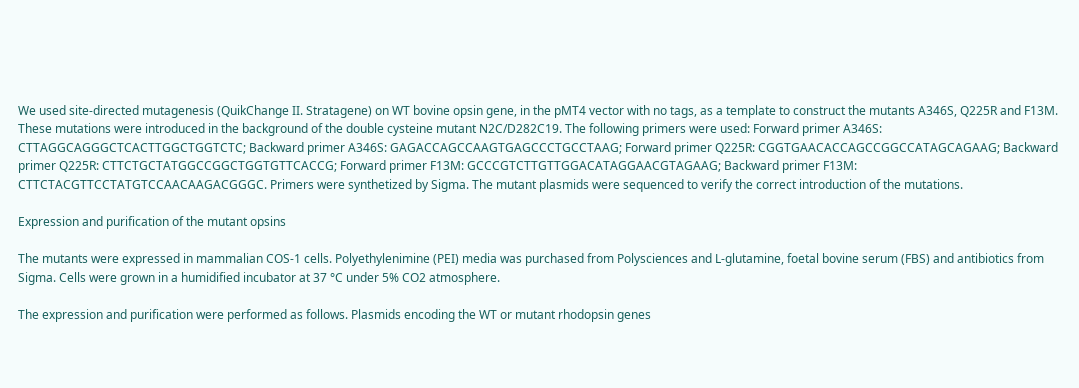We used site-directed mutagenesis (QuikChange II. Stratagene) on WT bovine opsin gene, in the pMT4 vector with no tags, as a template to construct the mutants A346S, Q225R and F13M. These mutations were introduced in the background of the double cysteine mutant N2C/D282C19. The following primers were used: Forward primer A346S: CTTAGGCAGGGCTCACTTGGCTGGTCTC; Backward primer A346S: GAGACCAGCCAAGTGAGCCCTGCCTAAG; Forward primer Q225R: CGGTGAACACCAGCCGGCCATAGCAGAAG; Backward primer Q225R: CTTCTGCTATGGCCGGCTGGTGTTCACCG; Forward primer F13M: GCCCGTCTTGTTGGACATAGGAACGTAGAAG; Backward primer F13M: CTTCTACGTTCCTATGTCCAACAAGACGGGC. Primers were synthetized by Sigma. The mutant plasmids were sequenced to verify the correct introduction of the mutations.

Expression and purification of the mutant opsins

The mutants were expressed in mammalian COS-1 cells. Polyethylenimine (PEI) media was purchased from Polysciences and L-glutamine, foetal bovine serum (FBS) and antibiotics from Sigma. Cells were grown in a humidified incubator at 37 °C under 5% CO2 atmosphere.

The expression and purification were performed as follows. Plasmids encoding the WT or mutant rhodopsin genes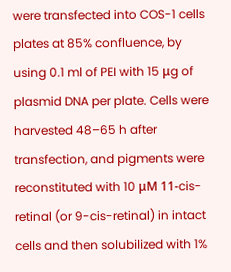were transfected into COS-1 cells plates at 85% confluence, by using 0.1 ml of PEI with 15 μg of plasmid DNA per plate. Cells were harvested 48–65 h after transfection, and pigments were reconstituted with 10 μM 11-cis-retinal (or 9-cis-retinal) in intact cells and then solubilized with 1%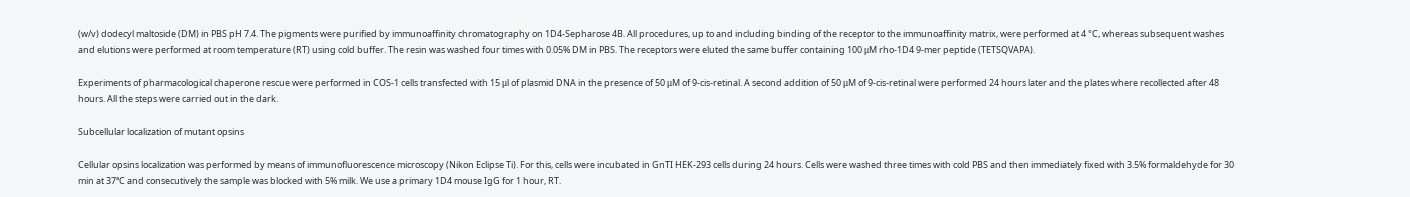(w/v) dodecyl maltoside (DM) in PBS pH 7.4. The pigments were purified by immunoaffinity chromatography on 1D4-Sepharose 4B. All procedures, up to and including binding of the receptor to the immunoaffinity matrix, were performed at 4 °C, whereas subsequent washes and elutions were performed at room temperature (RT) using cold buffer. The resin was washed four times with 0.05% DM in PBS. The receptors were eluted the same buffer containing 100 μM rho-1D4 9-mer peptide (TETSQVAPA).

Experiments of pharmacological chaperone rescue were performed in COS-1 cells transfected with 15 μl of plasmid DNA in the presence of 50 μM of 9-cis-retinal. A second addition of 50 μM of 9-cis-retinal were performed 24 hours later and the plates where recollected after 48 hours. All the steps were carried out in the dark.

Subcellular localization of mutant opsins

Cellular opsins localization was performed by means of immunofluorescence microscopy (Nikon Eclipse Ti). For this, cells were incubated in GnTI HEK-293 cells during 24 hours. Cells were washed three times with cold PBS and then immediately fixed with 3.5% formaldehyde for 30 min at 37ªC and consecutively the sample was blocked with 5% milk. We use a primary 1D4 mouse IgG for 1 hour, RT.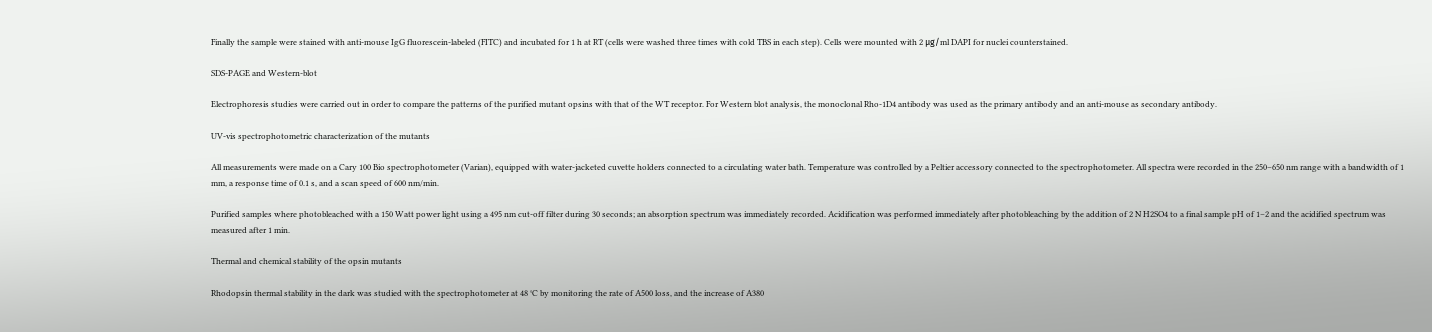Finally the sample were stained with anti-mouse IgG fluorescein-labeled (FITC) and incubated for 1 h at RT (cells were washed three times with cold TBS in each step). Cells were mounted with 2 μg/ml DAPI for nuclei counterstained.

SDS-PAGE and Western-blot

Electrophoresis studies were carried out in order to compare the patterns of the purified mutant opsins with that of the WT receptor. For Western blot analysis, the monoclonal Rho-1D4 antibody was used as the primary antibody and an anti-mouse as secondary antibody.

UV-vis spectrophotometric characterization of the mutants

All measurements were made on a Cary 100 Bio spectrophotometer (Varian), equipped with water-jacketed cuvette holders connected to a circulating water bath. Temperature was controlled by a Peltier accessory connected to the spectrophotometer. All spectra were recorded in the 250–650 nm range with a bandwidth of 1 mm, a response time of 0.1 s, and a scan speed of 600 nm/min.

Purified samples where photobleached with a 150 Watt power light using a 495 nm cut-off filter during 30 seconds; an absorption spectrum was immediately recorded. Acidification was performed immediately after photobleaching by the addition of 2 N H2SO4 to a final sample pH of 1–2 and the acidified spectrum was measured after 1 min.

Thermal and chemical stability of the opsin mutants

Rhodopsin thermal stability in the dark was studied with the spectrophotometer at 48 °C by monitoring the rate of A500 loss, and the increase of A380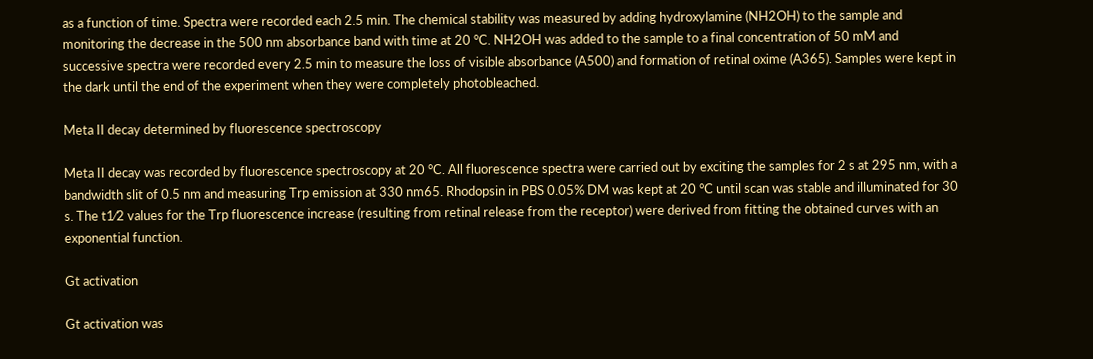as a function of time. Spectra were recorded each 2.5 min. The chemical stability was measured by adding hydroxylamine (NH2OH) to the sample and monitoring the decrease in the 500 nm absorbance band with time at 20 °C. NH2OH was added to the sample to a final concentration of 50 mM and successive spectra were recorded every 2.5 min to measure the loss of visible absorbance (A500) and formation of retinal oxime (A365). Samples were kept in the dark until the end of the experiment when they were completely photobleached.

Meta II decay determined by fluorescence spectroscopy

Meta II decay was recorded by fluorescence spectroscopy at 20 °C. All fluorescence spectra were carried out by exciting the samples for 2 s at 295 nm, with a bandwidth slit of 0.5 nm and measuring Trp emission at 330 nm65. Rhodopsin in PBS 0.05% DM was kept at 20 °C until scan was stable and illuminated for 30 s. The t1⁄2 values for the Trp fluorescence increase (resulting from retinal release from the receptor) were derived from fitting the obtained curves with an exponential function.

Gt activation

Gt activation was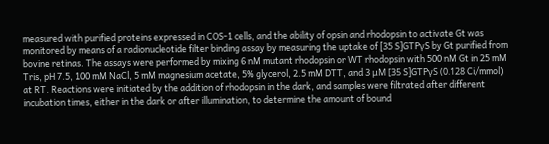measured with purified proteins expressed in COS-1 cells, and the ability of opsin and rhodopsin to activate Gt was monitored by means of a radionucleotide filter binding assay by measuring the uptake of [35 S]GTPγS by Gt purified from bovine retinas. The assays were performed by mixing 6 nM mutant rhodopsin or WT rhodopsin with 500 nM Gt in 25 mM Tris, pH 7.5, 100 mM NaCl, 5 mM magnesium acetate, 5% glycerol, 2.5 mM DTT, and 3 μM [35 S]GTPγS (0.128 Ci/mmol) at RT. Reactions were initiated by the addition of rhodopsin in the dark, and samples were filtrated after different incubation times, either in the dark or after illumination, to determine the amount of bound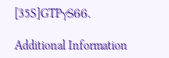[35S]GTPγS66.

Additional Information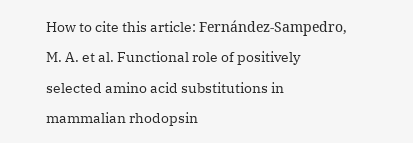How to cite this article: Fernández-Sampedro, M. A. et al. Functional role of positively selected amino acid substitutions in mammalian rhodopsin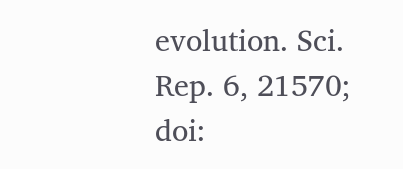evolution. Sci. Rep. 6, 21570; doi: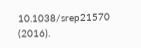10.1038/srep21570 (2016).